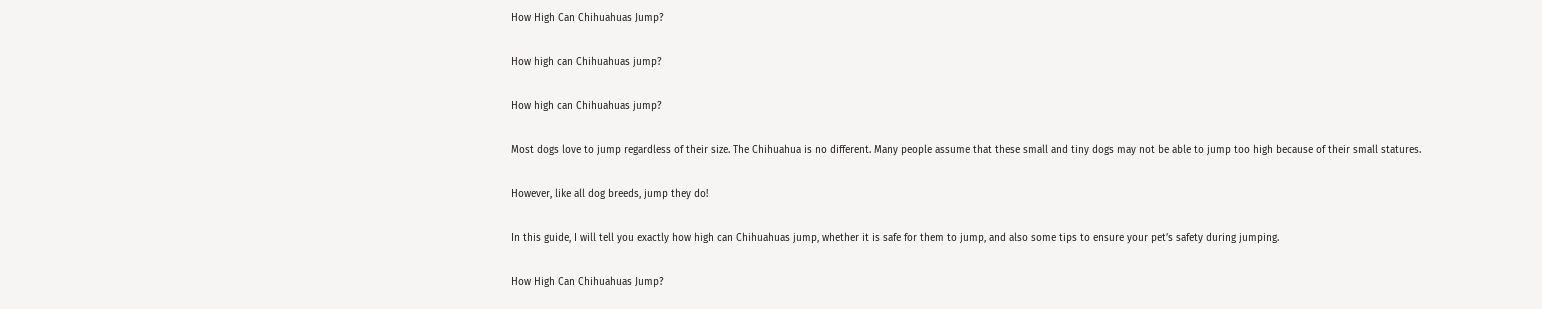How High Can Chihuahuas Jump?

How high can Chihuahuas jump?

How high can Chihuahuas jump?

Most dogs love to jump regardless of their size. The Chihuahua is no different. Many people assume that these small and tiny dogs may not be able to jump too high because of their small statures.

However, like all dog breeds, jump they do!

In this guide, I will tell you exactly how high can Chihuahuas jump, whether it is safe for them to jump, and also some tips to ensure your pet’s safety during jumping.

How High Can Chihuahuas Jump?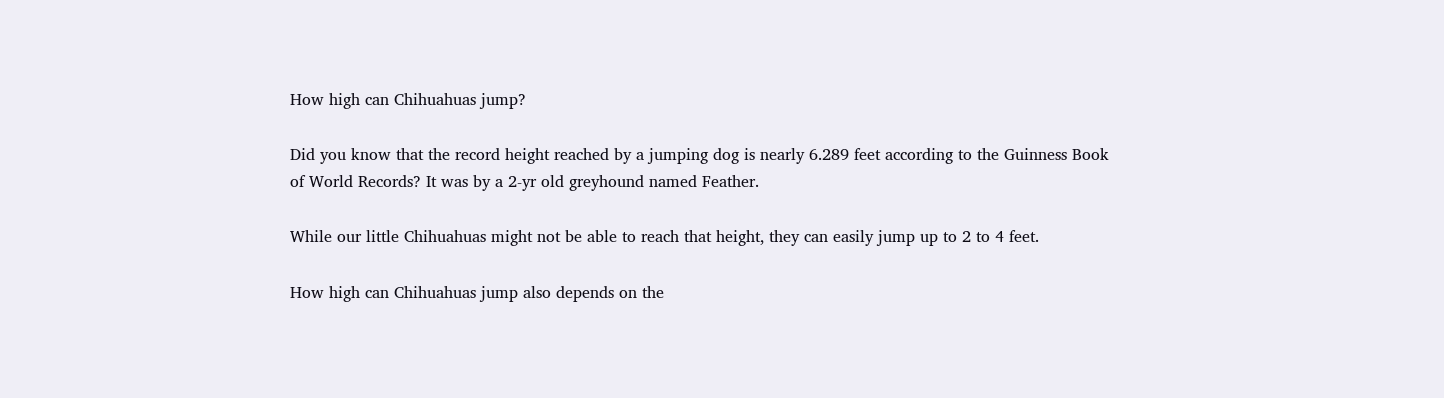How high can Chihuahuas jump?

Did you know that the record height reached by a jumping dog is nearly 6.289 feet according to the Guinness Book of World Records? It was by a 2-yr old greyhound named Feather.

While our little Chihuahuas might not be able to reach that height, they can easily jump up to 2 to 4 feet.

How high can Chihuahuas jump also depends on the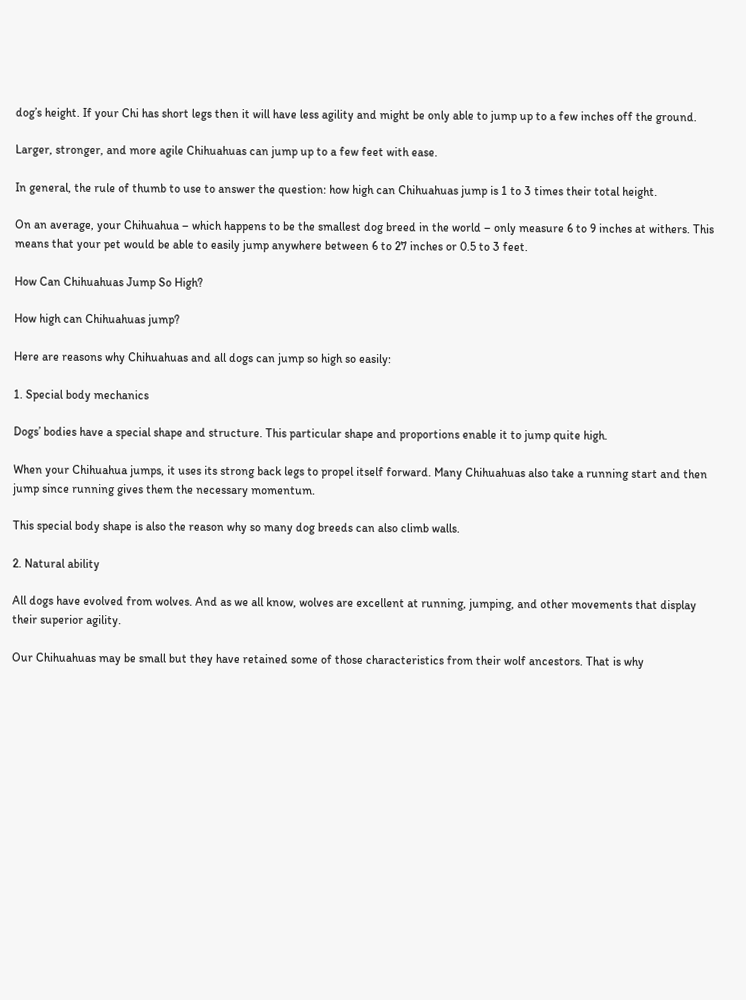dog’s height. If your Chi has short legs then it will have less agility and might be only able to jump up to a few inches off the ground.

Larger, stronger, and more agile Chihuahuas can jump up to a few feet with ease.

In general, the rule of thumb to use to answer the question: how high can Chihuahuas jump is 1 to 3 times their total height.

On an average, your Chihuahua – which happens to be the smallest dog breed in the world – only measure 6 to 9 inches at withers. This means that your pet would be able to easily jump anywhere between 6 to 27 inches or 0.5 to 3 feet.

How Can Chihuahuas Jump So High?

How high can Chihuahuas jump?

Here are reasons why Chihuahuas and all dogs can jump so high so easily:

1. Special body mechanics

Dogs’ bodies have a special shape and structure. This particular shape and proportions enable it to jump quite high.

When your Chihuahua jumps, it uses its strong back legs to propel itself forward. Many Chihuahuas also take a running start and then jump since running gives them the necessary momentum.

This special body shape is also the reason why so many dog breeds can also climb walls.

2. Natural ability

All dogs have evolved from wolves. And as we all know, wolves are excellent at running, jumping, and other movements that display their superior agility.

Our Chihuahuas may be small but they have retained some of those characteristics from their wolf ancestors. That is why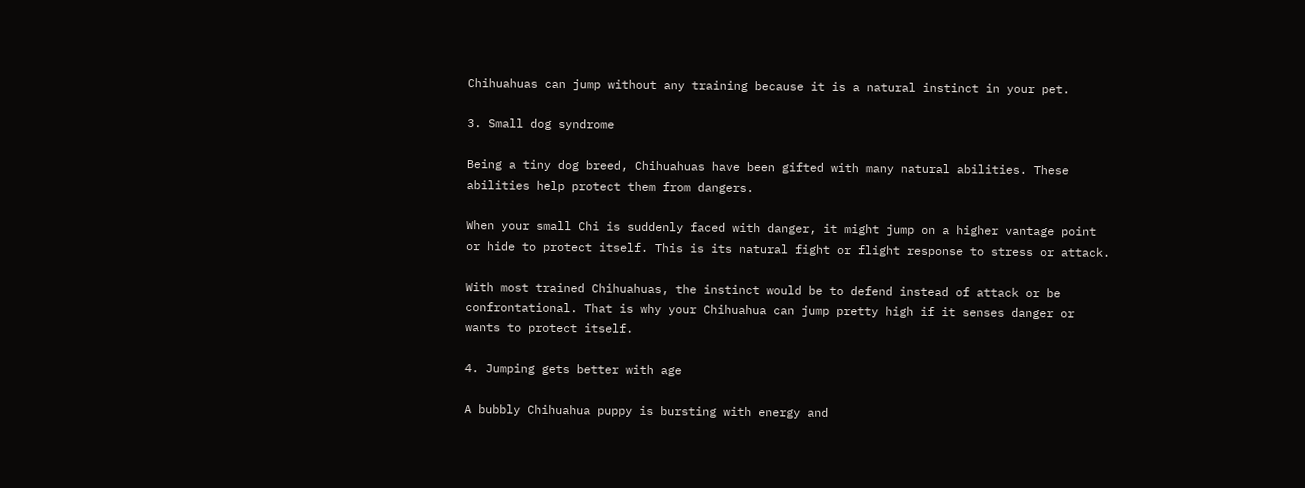Chihuahuas can jump without any training because it is a natural instinct in your pet.

3. Small dog syndrome

Being a tiny dog breed, Chihuahuas have been gifted with many natural abilities. These abilities help protect them from dangers.

When your small Chi is suddenly faced with danger, it might jump on a higher vantage point or hide to protect itself. This is its natural fight or flight response to stress or attack.

With most trained Chihuahuas, the instinct would be to defend instead of attack or be confrontational. That is why your Chihuahua can jump pretty high if it senses danger or wants to protect itself.

4. Jumping gets better with age

A bubbly Chihuahua puppy is bursting with energy and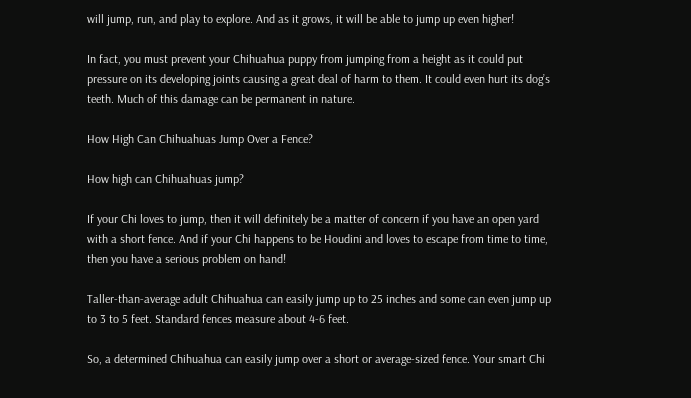will jump, run, and play to explore. And as it grows, it will be able to jump up even higher!

In fact, you must prevent your Chihuahua puppy from jumping from a height as it could put pressure on its developing joints causing a great deal of harm to them. It could even hurt its dog’s teeth. Much of this damage can be permanent in nature.

How High Can Chihuahuas Jump Over a Fence?

How high can Chihuahuas jump?

If your Chi loves to jump, then it will definitely be a matter of concern if you have an open yard with a short fence. And if your Chi happens to be Houdini and loves to escape from time to time, then you have a serious problem on hand!

Taller-than-average adult Chihuahua can easily jump up to 25 inches and some can even jump up to 3 to 5 feet. Standard fences measure about 4-6 feet.

So, a determined Chihuahua can easily jump over a short or average-sized fence. Your smart Chi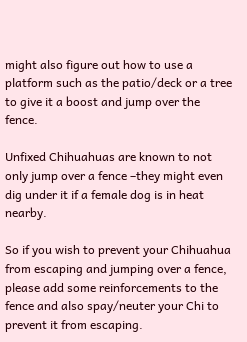might also figure out how to use a platform such as the patio/deck or a tree to give it a boost and jump over the fence.

Unfixed Chihuahuas are known to not only jump over a fence –they might even dig under it if a female dog is in heat nearby.

So if you wish to prevent your Chihuahua from escaping and jumping over a fence, please add some reinforcements to the fence and also spay/neuter your Chi to prevent it from escaping.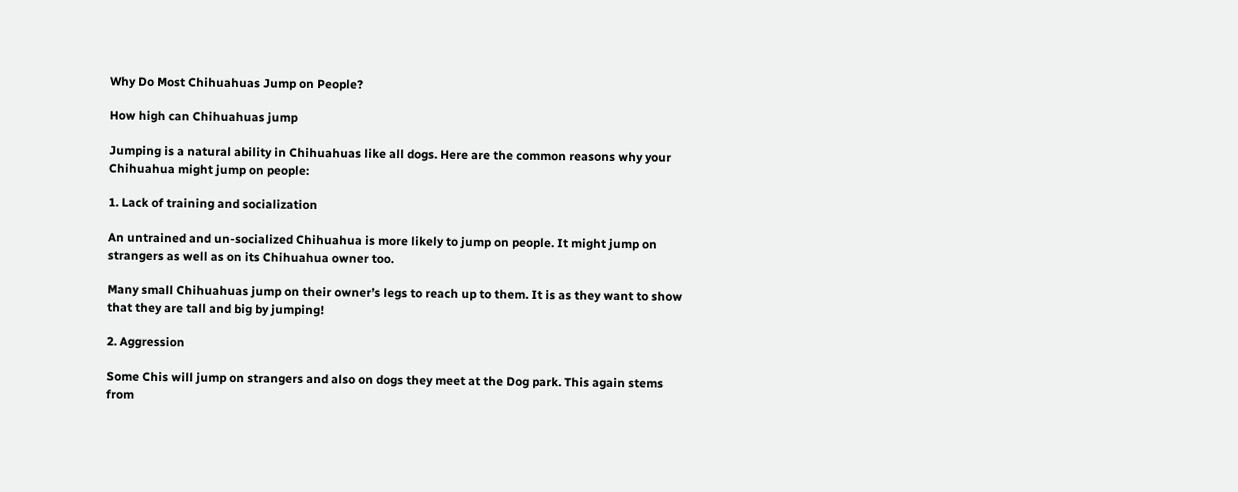Why Do Most Chihuahuas Jump on People?

How high can Chihuahuas jump

Jumping is a natural ability in Chihuahuas like all dogs. Here are the common reasons why your Chihuahua might jump on people:

1. Lack of training and socialization

An untrained and un-socialized Chihuahua is more likely to jump on people. It might jump on strangers as well as on its Chihuahua owner too.

Many small Chihuahuas jump on their owner’s legs to reach up to them. It is as they want to show that they are tall and big by jumping!

2. Aggression

Some Chis will jump on strangers and also on dogs they meet at the Dog park. This again stems from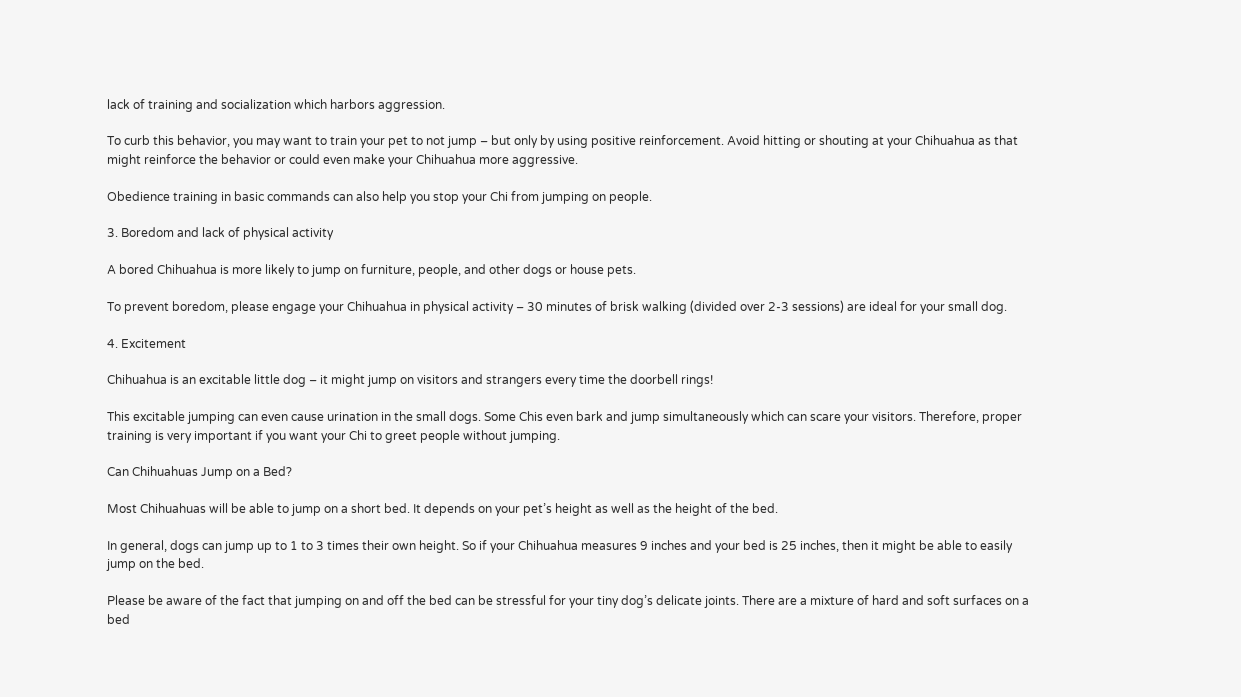lack of training and socialization which harbors aggression.

To curb this behavior, you may want to train your pet to not jump – but only by using positive reinforcement. Avoid hitting or shouting at your Chihuahua as that might reinforce the behavior or could even make your Chihuahua more aggressive.

Obedience training in basic commands can also help you stop your Chi from jumping on people.

3. Boredom and lack of physical activity

A bored Chihuahua is more likely to jump on furniture, people, and other dogs or house pets.

To prevent boredom, please engage your Chihuahua in physical activity – 30 minutes of brisk walking (divided over 2-3 sessions) are ideal for your small dog.

4. Excitement

Chihuahua is an excitable little dog – it might jump on visitors and strangers every time the doorbell rings!

This excitable jumping can even cause urination in the small dogs. Some Chis even bark and jump simultaneously which can scare your visitors. Therefore, proper training is very important if you want your Chi to greet people without jumping.

Can Chihuahuas Jump on a Bed?

Most Chihuahuas will be able to jump on a short bed. It depends on your pet’s height as well as the height of the bed.

In general, dogs can jump up to 1 to 3 times their own height. So if your Chihuahua measures 9 inches and your bed is 25 inches, then it might be able to easily jump on the bed.

Please be aware of the fact that jumping on and off the bed can be stressful for your tiny dog’s delicate joints. There are a mixture of hard and soft surfaces on a bed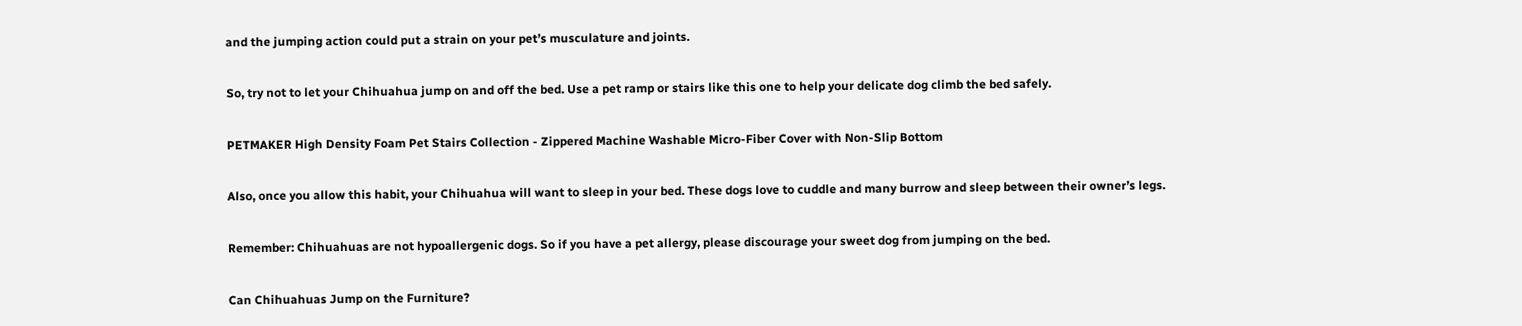and the jumping action could put a strain on your pet’s musculature and joints.

So, try not to let your Chihuahua jump on and off the bed. Use a pet ramp or stairs like this one to help your delicate dog climb the bed safely.

PETMAKER High Density Foam Pet Stairs Collection - Zippered Machine Washable Micro-Fiber Cover with Non-Slip Bottom

Also, once you allow this habit, your Chihuahua will want to sleep in your bed. These dogs love to cuddle and many burrow and sleep between their owner’s legs.

Remember: Chihuahuas are not hypoallergenic dogs. So if you have a pet allergy, please discourage your sweet dog from jumping on the bed.

Can Chihuahuas Jump on the Furniture?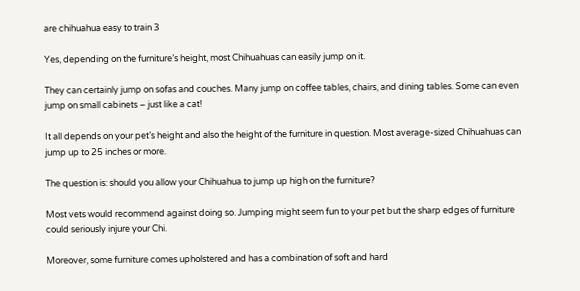are chihuahua easy to train 3

Yes, depending on the furniture’s height, most Chihuahuas can easily jump on it.

They can certainly jump on sofas and couches. Many jump on coffee tables, chairs, and dining tables. Some can even jump on small cabinets – just like a cat!

It all depends on your pet’s height and also the height of the furniture in question. Most average-sized Chihuahuas can jump up to 25 inches or more.

The question is: should you allow your Chihuahua to jump up high on the furniture?

Most vets would recommend against doing so. Jumping might seem fun to your pet but the sharp edges of furniture could seriously injure your Chi.

Moreover, some furniture comes upholstered and has a combination of soft and hard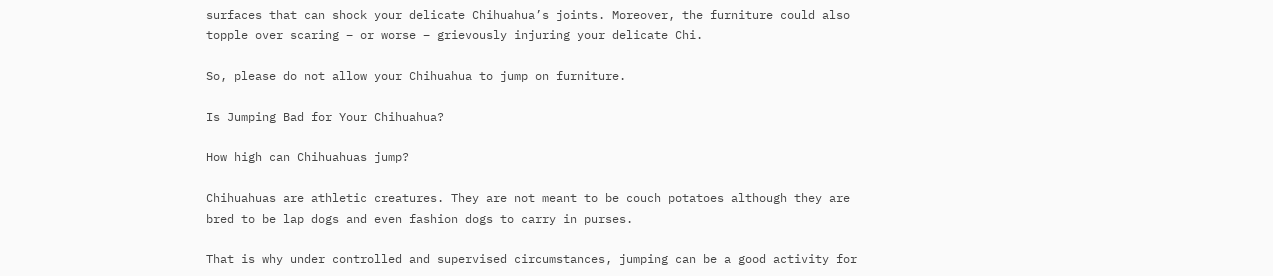surfaces that can shock your delicate Chihuahua’s joints. Moreover, the furniture could also topple over scaring – or worse – grievously injuring your delicate Chi.

So, please do not allow your Chihuahua to jump on furniture.

Is Jumping Bad for Your Chihuahua?

How high can Chihuahuas jump?

Chihuahuas are athletic creatures. They are not meant to be couch potatoes although they are bred to be lap dogs and even fashion dogs to carry in purses.

That is why under controlled and supervised circumstances, jumping can be a good activity for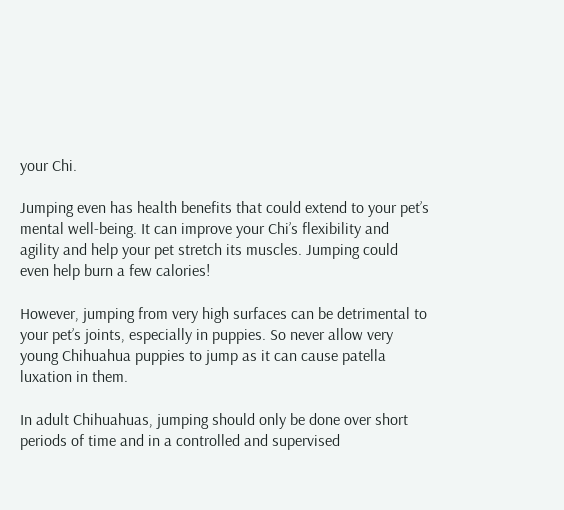your Chi.

Jumping even has health benefits that could extend to your pet’s mental well-being. It can improve your Chi’s flexibility and agility and help your pet stretch its muscles. Jumping could even help burn a few calories!

However, jumping from very high surfaces can be detrimental to your pet’s joints, especially in puppies. So never allow very young Chihuahua puppies to jump as it can cause patella luxation in them.

In adult Chihuahuas, jumping should only be done over short periods of time and in a controlled and supervised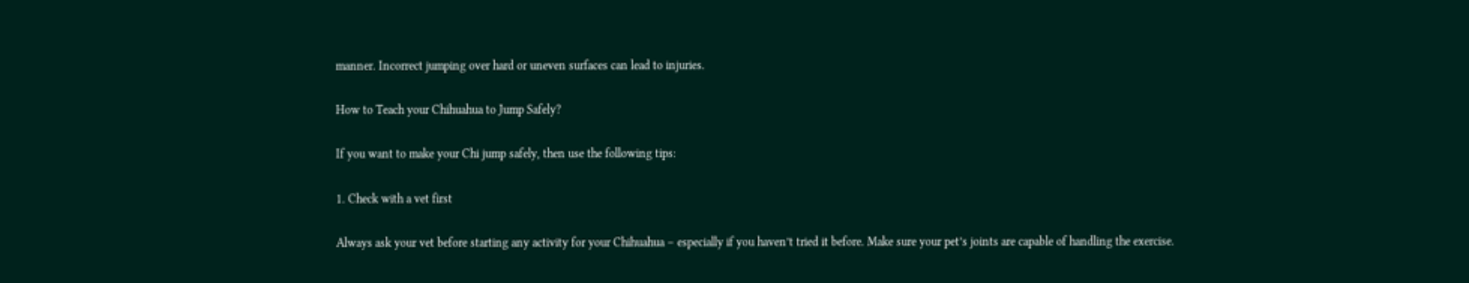manner. Incorrect jumping over hard or uneven surfaces can lead to injuries.

How to Teach your Chihuahua to Jump Safely?

If you want to make your Chi jump safely, then use the following tips:

1. Check with a vet first

Always ask your vet before starting any activity for your Chihuahua – especially if you haven’t tried it before. Make sure your pet’s joints are capable of handling the exercise.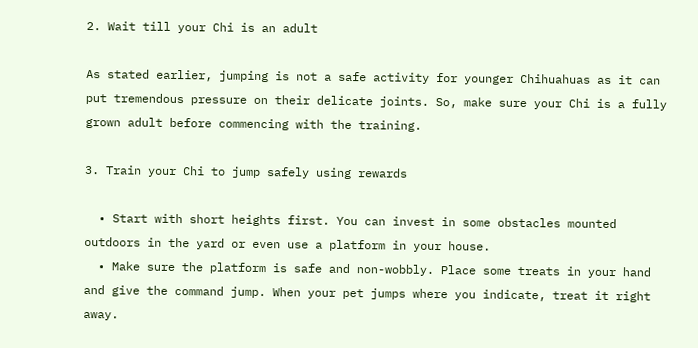2. Wait till your Chi is an adult

As stated earlier, jumping is not a safe activity for younger Chihuahuas as it can put tremendous pressure on their delicate joints. So, make sure your Chi is a fully grown adult before commencing with the training.

3. Train your Chi to jump safely using rewards

  • Start with short heights first. You can invest in some obstacles mounted outdoors in the yard or even use a platform in your house.
  • Make sure the platform is safe and non-wobbly. Place some treats in your hand and give the command jump. When your pet jumps where you indicate, treat it right away.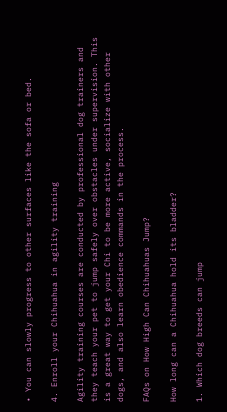• You can slowly progress to other surfaces like the sofa or bed.

4. Enroll your Chihuahua in agility training

Agility training courses are conducted by professional dog trainers and they teach your pet to jump safely over obstacles under supervision. This is a great way to get your Chi to be more active, socialize with other dogs, and also learn obedience commands in the process.

FAQs on How High Can Chihuahuas Jump?

How long can a Chihuahua hold its bladder?

1. Which dog breeds can jump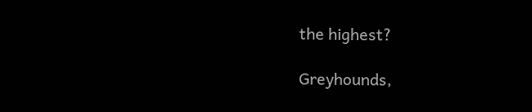the highest?

Greyhounds,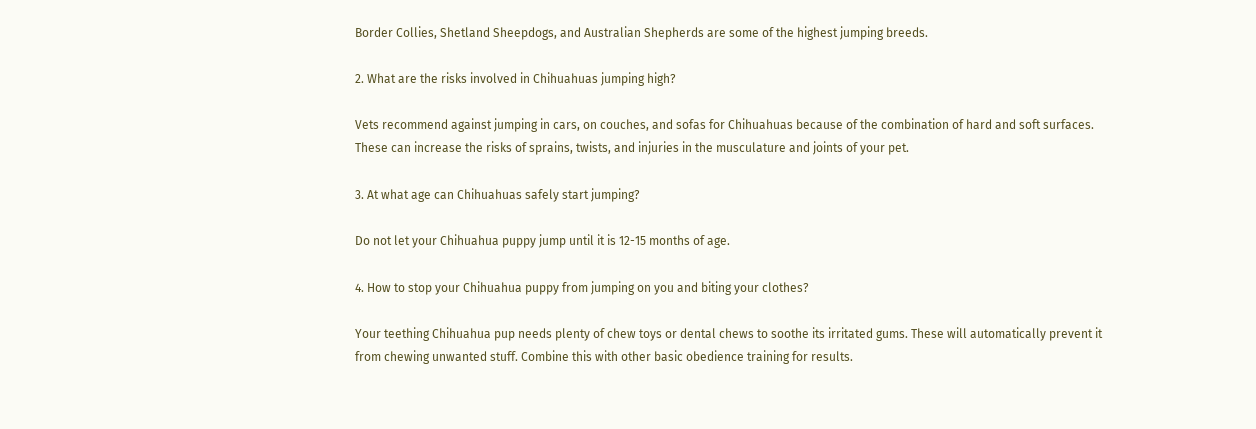Border Collies, Shetland Sheepdogs, and Australian Shepherds are some of the highest jumping breeds.

2. What are the risks involved in Chihuahuas jumping high?

Vets recommend against jumping in cars, on couches, and sofas for Chihuahuas because of the combination of hard and soft surfaces. These can increase the risks of sprains, twists, and injuries in the musculature and joints of your pet.

3. At what age can Chihuahuas safely start jumping?

Do not let your Chihuahua puppy jump until it is 12-15 months of age.

4. How to stop your Chihuahua puppy from jumping on you and biting your clothes?

Your teething Chihuahua pup needs plenty of chew toys or dental chews to soothe its irritated gums. These will automatically prevent it from chewing unwanted stuff. Combine this with other basic obedience training for results.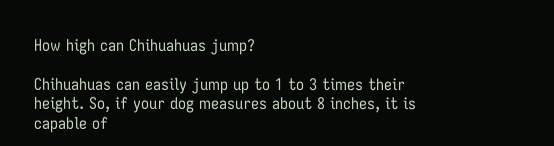How high can Chihuahuas jump?

Chihuahuas can easily jump up to 1 to 3 times their height. So, if your dog measures about 8 inches, it is capable of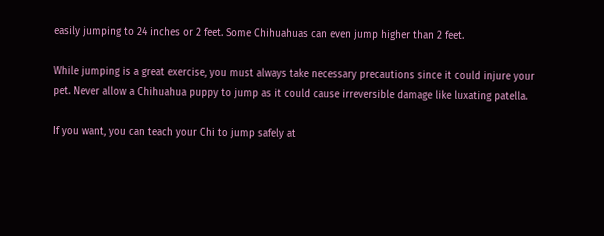easily jumping to 24 inches or 2 feet. Some Chihuahuas can even jump higher than 2 feet.

While jumping is a great exercise, you must always take necessary precautions since it could injure your pet. Never allow a Chihuahua puppy to jump as it could cause irreversible damage like luxating patella.

If you want, you can teach your Chi to jump safely at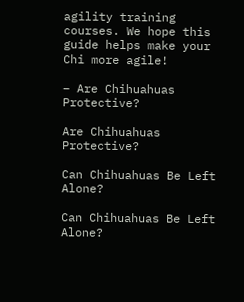agility training courses. We hope this guide helps make your Chi more agile!

– Are Chihuahuas Protective?

Are Chihuahuas Protective?

Can Chihuahuas Be Left Alone?

Can Chihuahuas Be Left Alone?